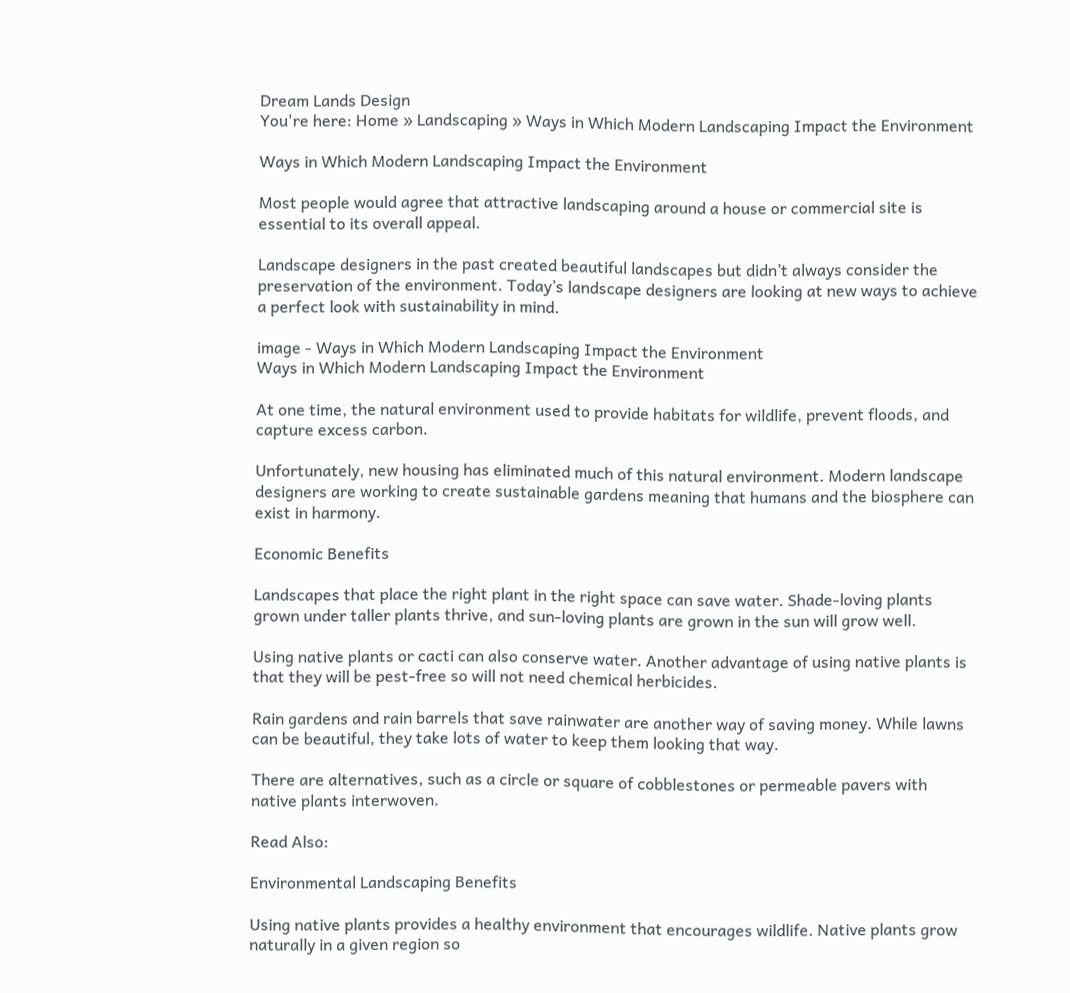Dream Lands Design
You're here: Home » Landscaping » Ways in Which Modern Landscaping Impact the Environment

Ways in Which Modern Landscaping Impact the Environment

Most people would agree that attractive landscaping around a house or commercial site is essential to its overall appeal.

Landscape designers in the past created beautiful landscapes but didn’t always consider the preservation of the environment. Today’s landscape designers are looking at new ways to achieve a perfect look with sustainability in mind.

image - Ways in Which Modern Landscaping Impact the Environment
Ways in Which Modern Landscaping Impact the Environment

At one time, the natural environment used to provide habitats for wildlife, prevent floods, and capture excess carbon.

Unfortunately, new housing has eliminated much of this natural environment. Modern landscape designers are working to create sustainable gardens meaning that humans and the biosphere can exist in harmony.

Economic Benefits

Landscapes that place the right plant in the right space can save water. Shade-loving plants grown under taller plants thrive, and sun-loving plants are grown in the sun will grow well.

Using native plants or cacti can also conserve water. Another advantage of using native plants is that they will be pest-free so will not need chemical herbicides.

Rain gardens and rain barrels that save rainwater are another way of saving money. While lawns can be beautiful, they take lots of water to keep them looking that way.

There are alternatives, such as a circle or square of cobblestones or permeable pavers with native plants interwoven.

Read Also:

Environmental Landscaping Benefits

Using native plants provides a healthy environment that encourages wildlife. Native plants grow naturally in a given region so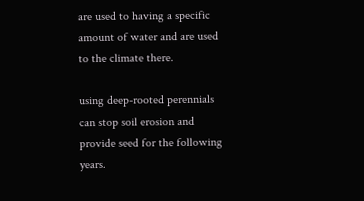are used to having a specific amount of water and are used to the climate there.

using deep-rooted perennials can stop soil erosion and provide seed for the following years.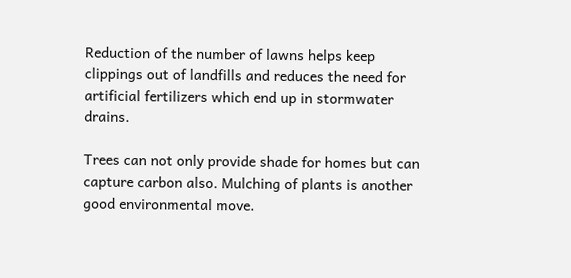Reduction of the number of lawns helps keep clippings out of landfills and reduces the need for artificial fertilizers which end up in stormwater drains.

Trees can not only provide shade for homes but can capture carbon also. Mulching of plants is another good environmental move.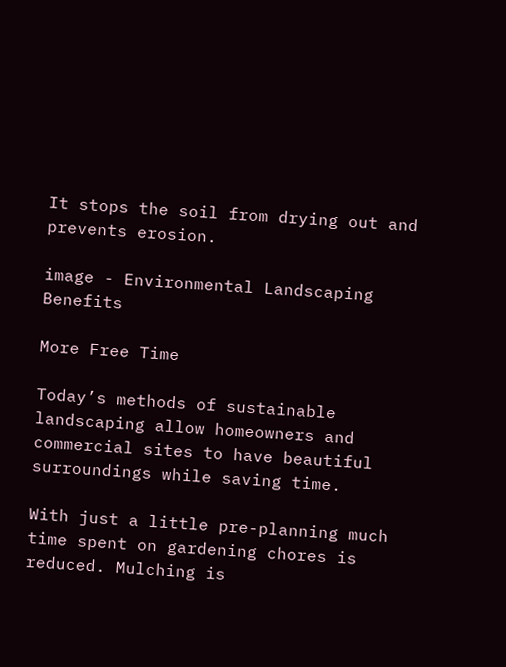It stops the soil from drying out and prevents erosion.

image - Environmental Landscaping Benefits

More Free Time

Today’s methods of sustainable landscaping allow homeowners and commercial sites to have beautiful surroundings while saving time.

With just a little pre-planning much time spent on gardening chores is reduced. Mulching is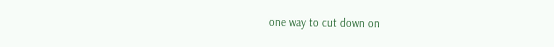one way to cut down on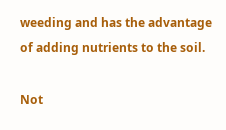weeding and has the advantage of adding nutrients to the soil.

Not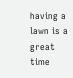having a lawn is a great time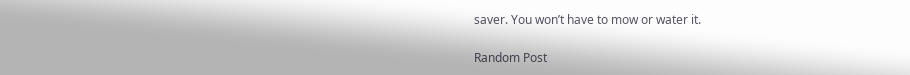saver. You won’t have to mow or water it.

Random Post